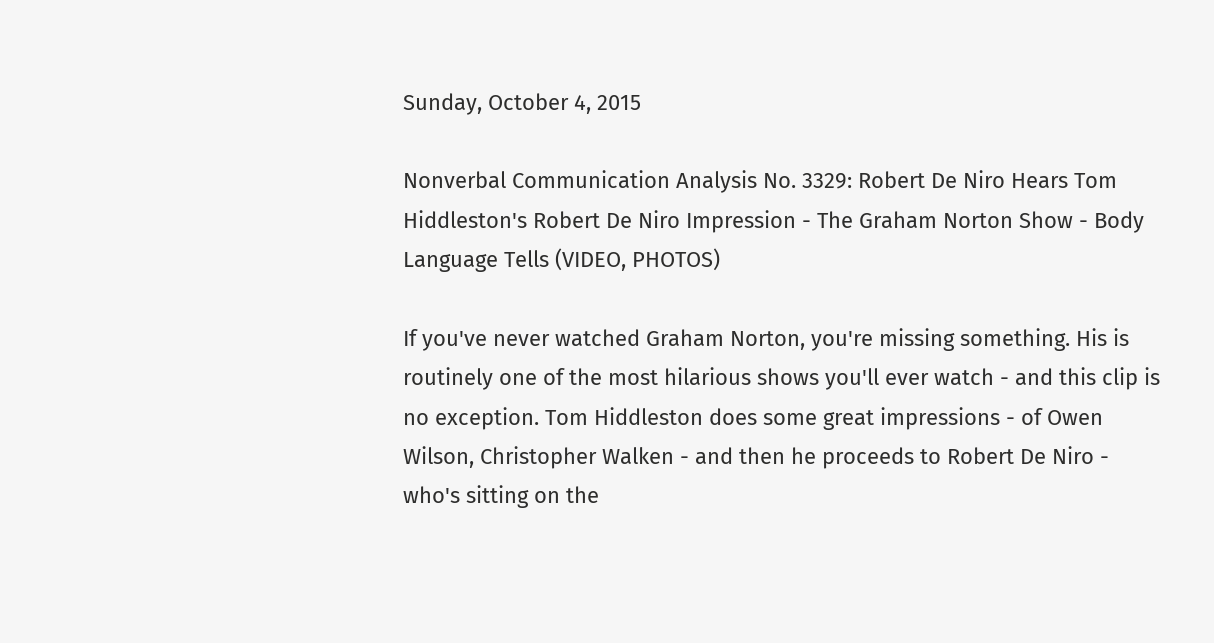Sunday, October 4, 2015

Nonverbal Communication Analysis No. 3329: Robert De Niro Hears Tom Hiddleston's Robert De Niro Impression - The Graham Norton Show - Body Language Tells (VIDEO, PHOTOS)

If you've never watched Graham Norton, you're missing something. His is routinely one of the most hilarious shows you'll ever watch - and this clip is no exception. Tom Hiddleston does some great impressions - of Owen Wilson, Christopher Walken - and then he proceeds to Robert De Niro - who's sitting on the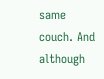same couch. And although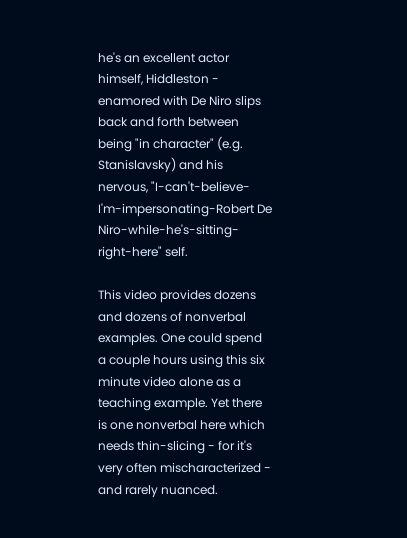he's an excellent actor himself, Hiddleston - enamored with De Niro slips back and forth between being "in character" (e.g. Stanislavsky) and his nervous, "I-can't-believe-I'm-impersonating-Robert De Niro-while-he's-sitting-right-here" self.

This video provides dozens and dozens of nonverbal examples. One could spend a couple hours using this six minute video alone as a teaching example. Yet there is one nonverbal here which needs thin-slicing - for it's very often mischaracterized - and rarely nuanced.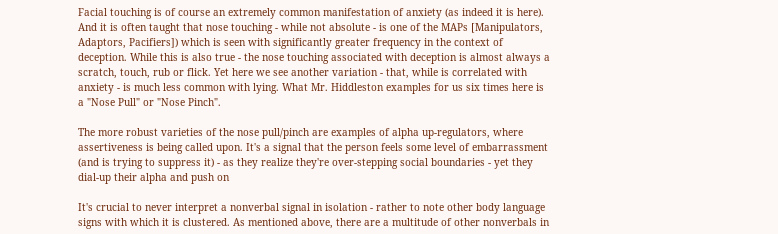Facial touching is of course an extremely common manifestation of anxiety (as indeed it is here). And it is often taught that nose touching - while not absolute - is one of the MAPs [Manipulators, Adaptors, Pacifiers]) which is seen with significantly greater frequency in the context of deception. While this is also true - the nose touching associated with deception is almost always a scratch, touch, rub or flick. Yet here we see another variation - that, while is correlated with anxiety - is much less common with lying. What Mr. Hiddleston examples for us six times here is a "Nose Pull" or "Nose Pinch".

The more robust varieties of the nose pull/pinch are examples of alpha up-regulators, where assertiveness is being called upon. It's a signal that the person feels some level of embarrassment (and is trying to suppress it) - as they realize they're over-stepping social boundaries - yet they dial-up their alpha and push on

It's crucial to never interpret a nonverbal signal in isolation - rather to note other body language signs with which it is clustered. As mentioned above, there are a multitude of other nonverbals in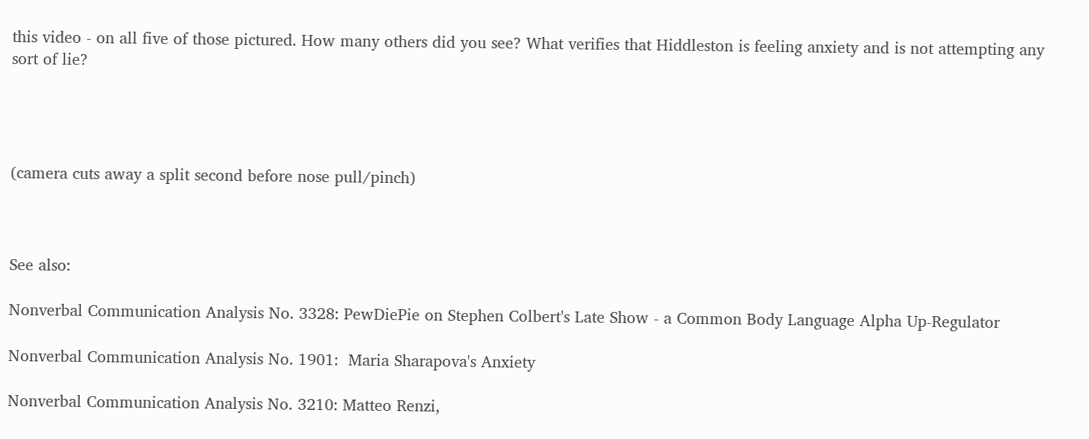this video - on all five of those pictured. How many others did you see? What verifies that Hiddleston is feeling anxiety and is not attempting any sort of lie?




(camera cuts away a split second before nose pull/pinch)



See also:

Nonverbal Communication Analysis No. 3328: PewDiePie on Stephen Colbert's Late Show - a Common Body Language Alpha Up-Regulator

Nonverbal Communication Analysis No. 1901:  Maria Sharapova's Anxiety

Nonverbal Communication Analysis No. 3210: Matteo Renzi,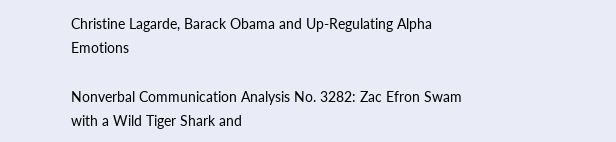Christine Lagarde, Barack Obama and Up-Regulating Alpha Emotions

Nonverbal Communication Analysis No. 3282: Zac Efron Swam with a Wild Tiger Shark and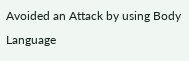Avoided an Attack by using Body Language